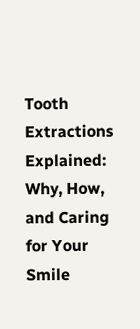Tooth Extractions Explained: Why, How, and Caring for Your Smile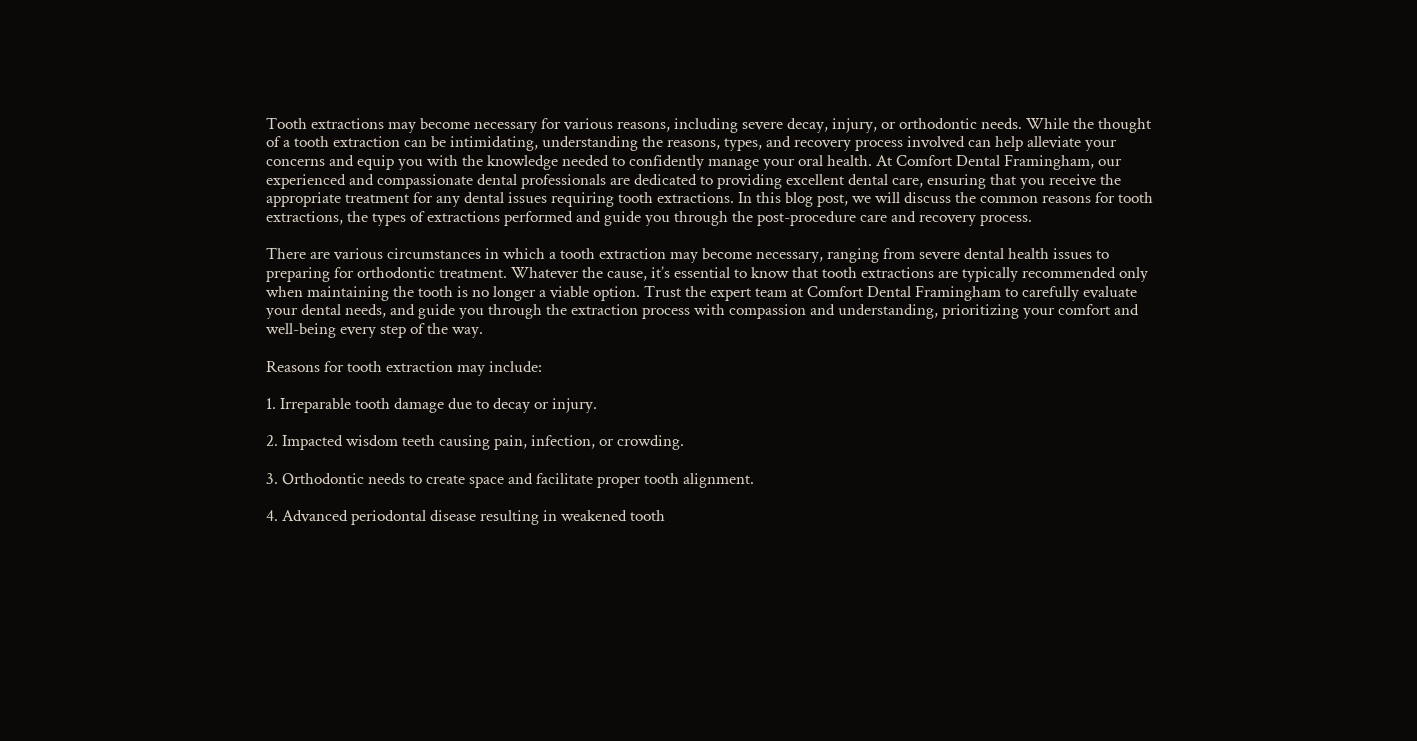Tooth extractions may become necessary for various reasons, including severe decay, injury, or orthodontic needs. While the thought of a tooth extraction can be intimidating, understanding the reasons, types, and recovery process involved can help alleviate your concerns and equip you with the knowledge needed to confidently manage your oral health. At Comfort Dental Framingham, our experienced and compassionate dental professionals are dedicated to providing excellent dental care, ensuring that you receive the appropriate treatment for any dental issues requiring tooth extractions. In this blog post, we will discuss the common reasons for tooth extractions, the types of extractions performed and guide you through the post-procedure care and recovery process.

There are various circumstances in which a tooth extraction may become necessary, ranging from severe dental health issues to preparing for orthodontic treatment. Whatever the cause, it’s essential to know that tooth extractions are typically recommended only when maintaining the tooth is no longer a viable option. Trust the expert team at Comfort Dental Framingham to carefully evaluate your dental needs, and guide you through the extraction process with compassion and understanding, prioritizing your comfort and well-being every step of the way.

Reasons for tooth extraction may include:

1. Irreparable tooth damage due to decay or injury.

2. Impacted wisdom teeth causing pain, infection, or crowding.

3. Orthodontic needs to create space and facilitate proper tooth alignment.

4. Advanced periodontal disease resulting in weakened tooth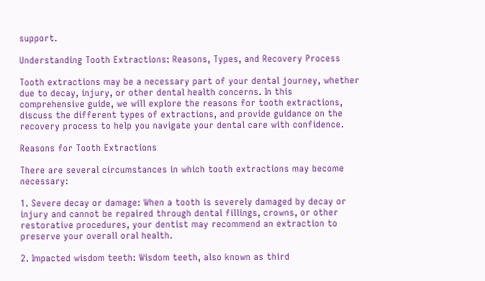support.

Understanding Tooth Extractions: Reasons, Types, and Recovery Process

Tooth extractions may be a necessary part of your dental journey, whether due to decay, injury, or other dental health concerns. In this comprehensive guide, we will explore the reasons for tooth extractions, discuss the different types of extractions, and provide guidance on the recovery process to help you navigate your dental care with confidence.

Reasons for Tooth Extractions

There are several circumstances in which tooth extractions may become necessary:

1. Severe decay or damage: When a tooth is severely damaged by decay or injury and cannot be repaired through dental fillings, crowns, or other restorative procedures, your dentist may recommend an extraction to preserve your overall oral health.

2. Impacted wisdom teeth: Wisdom teeth, also known as third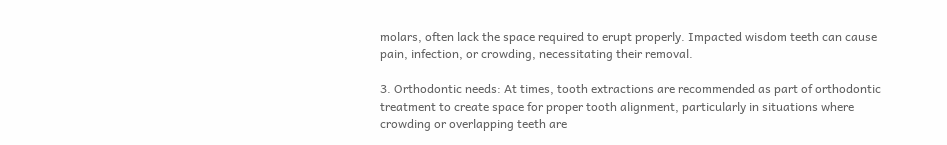molars, often lack the space required to erupt properly. Impacted wisdom teeth can cause pain, infection, or crowding, necessitating their removal.

3. Orthodontic needs: At times, tooth extractions are recommended as part of orthodontic treatment to create space for proper tooth alignment, particularly in situations where crowding or overlapping teeth are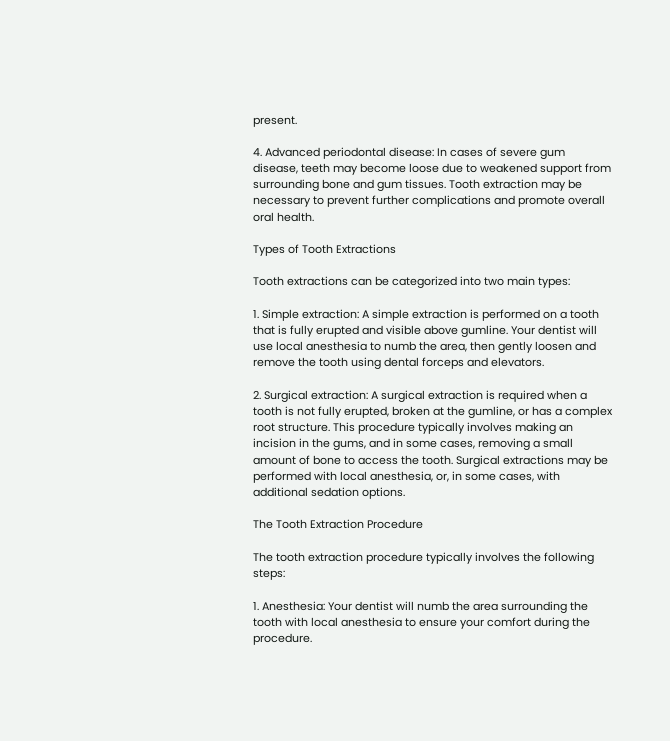present.

4. Advanced periodontal disease: In cases of severe gum disease, teeth may become loose due to weakened support from surrounding bone and gum tissues. Tooth extraction may be necessary to prevent further complications and promote overall oral health.

Types of Tooth Extractions

Tooth extractions can be categorized into two main types:

1. Simple extraction: A simple extraction is performed on a tooth that is fully erupted and visible above gumline. Your dentist will use local anesthesia to numb the area, then gently loosen and remove the tooth using dental forceps and elevators.

2. Surgical extraction: A surgical extraction is required when a tooth is not fully erupted, broken at the gumline, or has a complex root structure. This procedure typically involves making an incision in the gums, and in some cases, removing a small amount of bone to access the tooth. Surgical extractions may be performed with local anesthesia, or, in some cases, with additional sedation options.

The Tooth Extraction Procedure

The tooth extraction procedure typically involves the following steps:

1. Anesthesia: Your dentist will numb the area surrounding the tooth with local anesthesia to ensure your comfort during the procedure.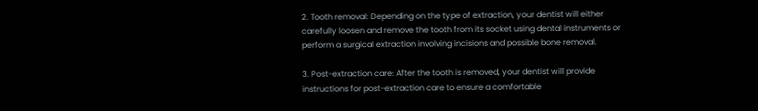2. Tooth removal: Depending on the type of extraction, your dentist will either carefully loosen and remove the tooth from its socket using dental instruments or perform a surgical extraction involving incisions and possible bone removal.

3. Post-extraction care: After the tooth is removed, your dentist will provide instructions for post-extraction care to ensure a comfortable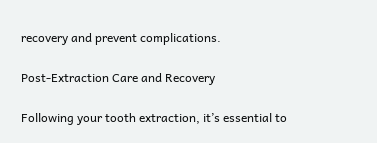recovery and prevent complications.

Post-Extraction Care and Recovery

Following your tooth extraction, it’s essential to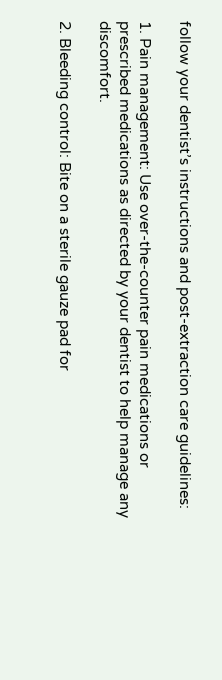follow your dentist’s instructions and post-extraction care guidelines:

1. Pain management: Use over-the-counter pain medications or prescribed medications as directed by your dentist to help manage any discomfort.

2. Bleeding control: Bite on a sterile gauze pad for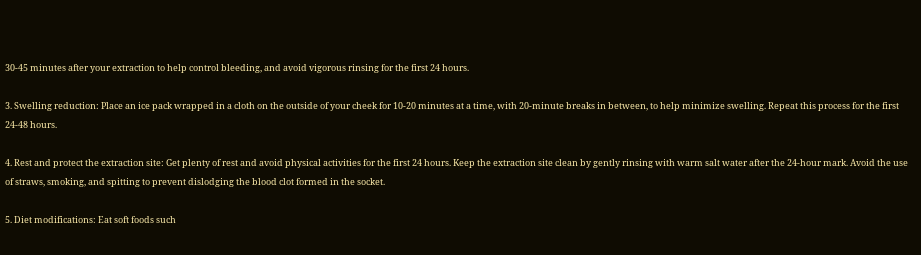30-45 minutes after your extraction to help control bleeding, and avoid vigorous rinsing for the first 24 hours.

3. Swelling reduction: Place an ice pack wrapped in a cloth on the outside of your cheek for 10-20 minutes at a time, with 20-minute breaks in between, to help minimize swelling. Repeat this process for the first 24-48 hours.

4. Rest and protect the extraction site: Get plenty of rest and avoid physical activities for the first 24 hours. Keep the extraction site clean by gently rinsing with warm salt water after the 24-hour mark. Avoid the use of straws, smoking, and spitting to prevent dislodging the blood clot formed in the socket.

5. Diet modifications: Eat soft foods such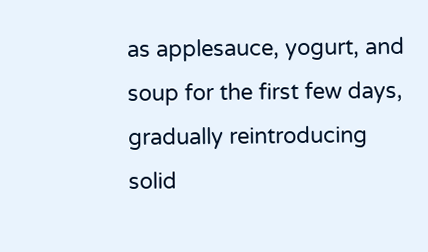as applesauce, yogurt, and soup for the first few days, gradually reintroducing solid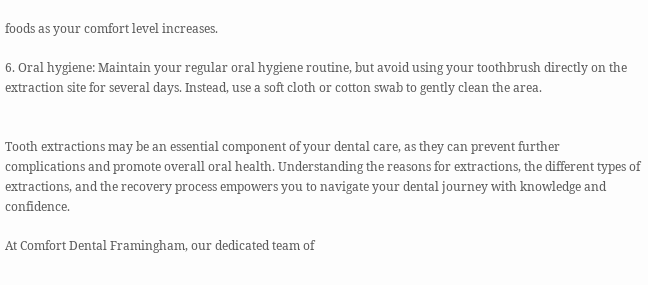foods as your comfort level increases.

6. Oral hygiene: Maintain your regular oral hygiene routine, but avoid using your toothbrush directly on the extraction site for several days. Instead, use a soft cloth or cotton swab to gently clean the area.


Tooth extractions may be an essential component of your dental care, as they can prevent further complications and promote overall oral health. Understanding the reasons for extractions, the different types of extractions, and the recovery process empowers you to navigate your dental journey with knowledge and confidence.

At Comfort Dental Framingham, our dedicated team of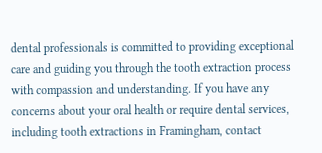dental professionals is committed to providing exceptional care and guiding you through the tooth extraction process with compassion and understanding. If you have any concerns about your oral health or require dental services, including tooth extractions in Framingham, contact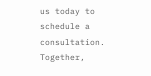us today to schedule a consultation. Together,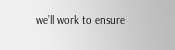we’ll work to ensure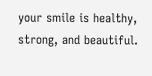your smile is healthy, strong, and beautiful.